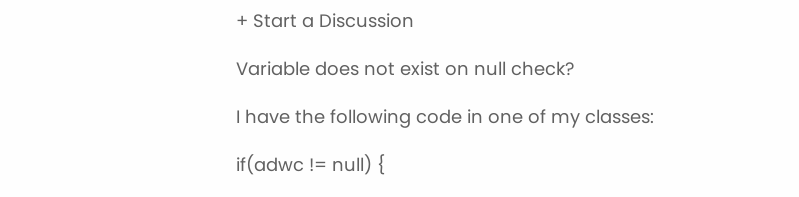+ Start a Discussion

Variable does not exist on null check?

I have the following code in one of my classes:

if(adwc != null) {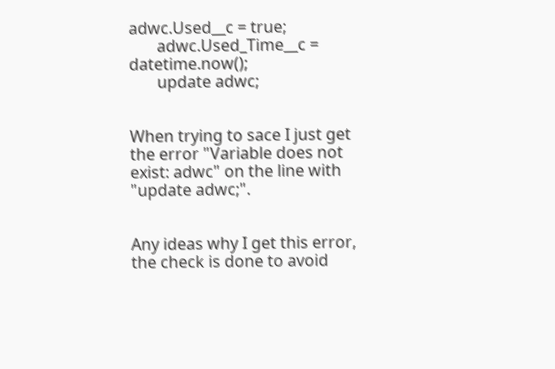adwc.Used__c = true;
       adwc.Used_Time__c = datetime.now();
       update adwc;


When trying to sace I just get the error "Variable does not exist: adwc" on the line with "update adwc;".


Any ideas why I get this error, the check is done to avoid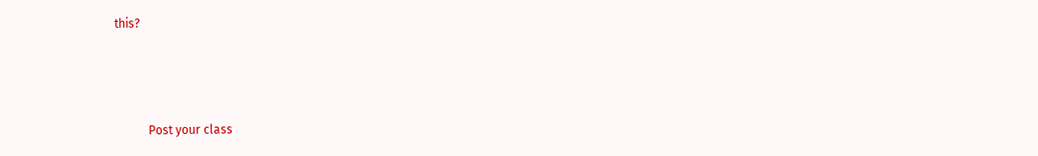this?



           Post your class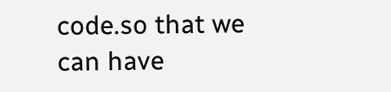code.so that we can have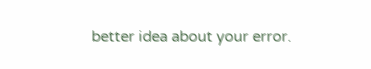better idea about your error.